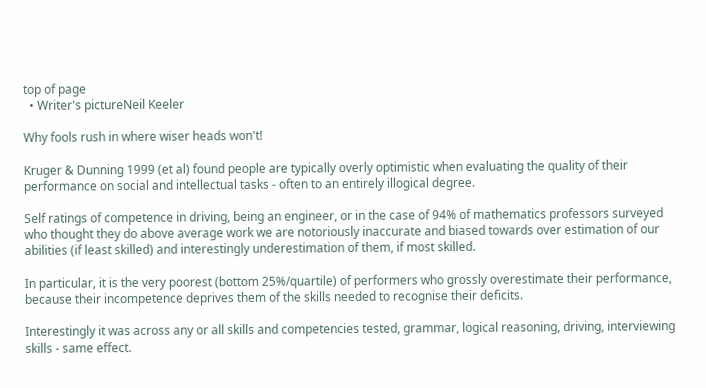top of page
  • Writer's pictureNeil Keeler

Why fools rush in where wiser heads won't!

Kruger & Dunning 1999 (et al) found people are typically overly optimistic when evaluating the quality of their performance on social and intellectual tasks - often to an entirely illogical degree.

Self ratings of competence in driving, being an engineer, or in the case of 94% of mathematics professors surveyed who thought they do above average work we are notoriously inaccurate and biased towards over estimation of our abilities (if least skilled) and interestingly underestimation of them, if most skilled.

In particular, it is the very poorest (bottom 25%/quartile) of performers who grossly overestimate their performance, because their incompetence deprives them of the skills needed to recognise their deficits.

Interestingly it was across any or all skills and competencies tested, grammar, logical reasoning, driving, interviewing skills - same effect.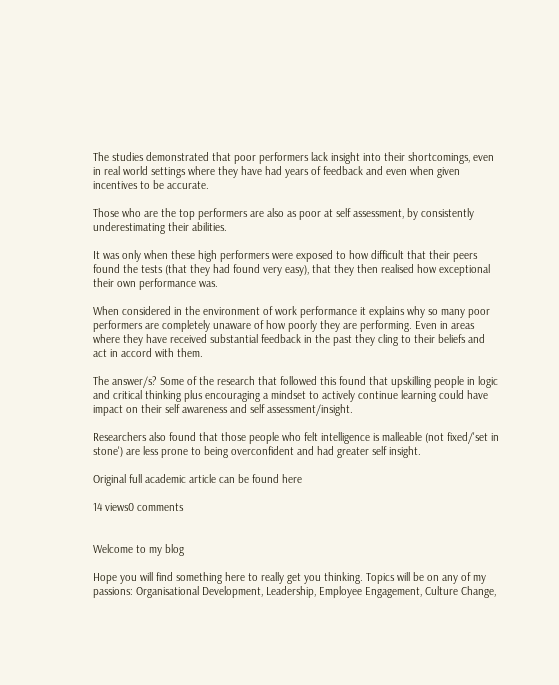The studies demonstrated that poor performers lack insight into their shortcomings, even in real world settings where they have had years of feedback and even when given incentives to be accurate.

Those who are the top performers are also as poor at self assessment, by consistently underestimating their abilities.

It was only when these high performers were exposed to how difficult that their peers found the tests (that they had found very easy), that they then realised how exceptional their own performance was.

When considered in the environment of work performance it explains why so many poor performers are completely unaware of how poorly they are performing. Even in areas where they have received substantial feedback in the past they cling to their beliefs and act in accord with them.

The answer/s? Some of the research that followed this found that upskilling people in logic and critical thinking plus encouraging a mindset to actively continue learning could have impact on their self awareness and self assessment/insight.

Researchers also found that those people who felt intelligence is malleable (not fixed/'set in stone') are less prone to being overconfident and had greater self insight.

Original full academic article can be found here

14 views0 comments


Welcome to my blog

Hope you will find something here to really get you thinking. Topics will be on any of my passions: Organisational Development, Leadership, Employee Engagement, Culture Change,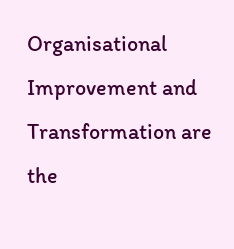Organisational Improvement and Transformation are the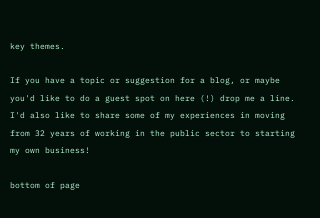key themes.

If you have a topic or suggestion for a blog, or maybe you'd like to do a guest spot on here (!) drop me a line. I'd also like to share some of my experiences in moving from 32 years of working in the public sector to starting my own business!

bottom of page